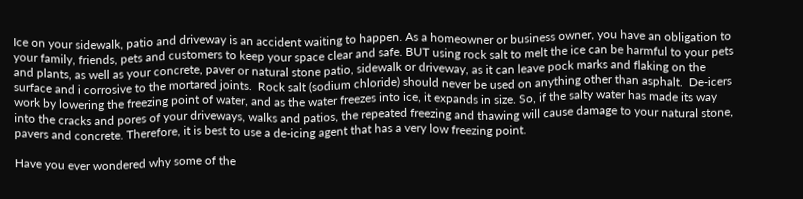Ice on your sidewalk, patio and driveway is an accident waiting to happen. As a homeowner or business owner, you have an obligation to your family, friends, pets and customers to keep your space clear and safe. BUT using rock salt to melt the ice can be harmful to your pets and plants, as well as your concrete, paver or natural stone patio, sidewalk or driveway, as it can leave pock marks and flaking on the surface and i corrosive to the mortared joints.  Rock salt (sodium chloride) should never be used on anything other than asphalt.  De-icers work by lowering the freezing point of water, and as the water freezes into ice, it expands in size. So, if the salty water has made its way into the cracks and pores of your driveways, walks and patios, the repeated freezing and thawing will cause damage to your natural stone, pavers and concrete. Therefore, it is best to use a de-icing agent that has a very low freezing point.

Have you ever wondered why some of the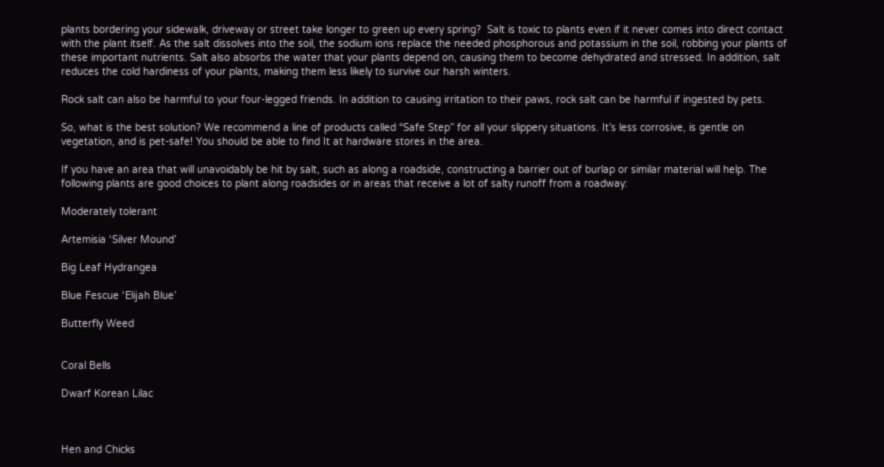plants bordering your sidewalk, driveway or street take longer to green up every spring?  Salt is toxic to plants even if it never comes into direct contact with the plant itself. As the salt dissolves into the soil, the sodium ions replace the needed phosphorous and potassium in the soil, robbing your plants of these important nutrients. Salt also absorbs the water that your plants depend on, causing them to become dehydrated and stressed. In addition, salt reduces the cold hardiness of your plants, making them less likely to survive our harsh winters.

Rock salt can also be harmful to your four-legged friends. In addition to causing irritation to their paws, rock salt can be harmful if ingested by pets.

So, what is the best solution? We recommend a line of products called “Safe Step” for all your slippery situations. It’s less corrosive, is gentle on vegetation, and is pet-safe! You should be able to find It at hardware stores in the area.

If you have an area that will unavoidably be hit by salt, such as along a roadside, constructing a barrier out of burlap or similar material will help. The following plants are good choices to plant along roadsides or in areas that receive a lot of salty runoff from a roadway:

Moderately tolerant

Artemisia ‘Silver Mound’

Big Leaf Hydrangea

Blue Fescue ‘Elijah Blue’

Butterfly Weed


Coral Bells

Dwarf Korean Lilac



Hen and Chicks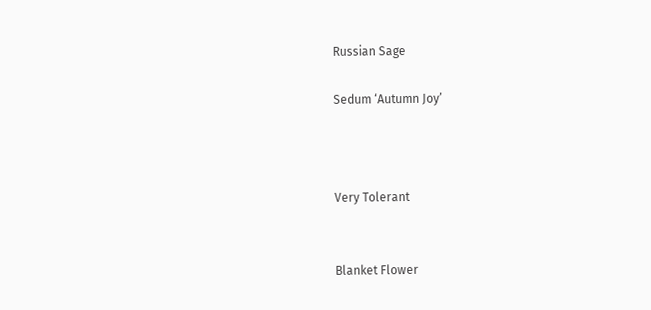Russian Sage

Sedum ‘Autumn Joy’



Very Tolerant


Blanket Flower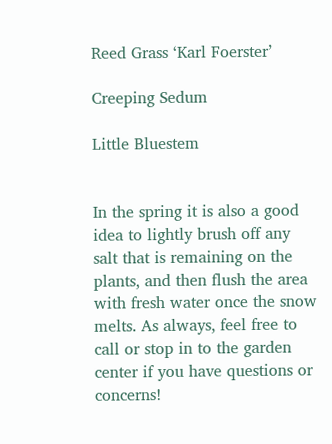Reed Grass ‘Karl Foerster’

Creeping Sedum

Little Bluestem


In the spring it is also a good idea to lightly brush off any salt that is remaining on the plants, and then flush the area with fresh water once the snow melts. As always, feel free to call or stop in to the garden center if you have questions or concerns!